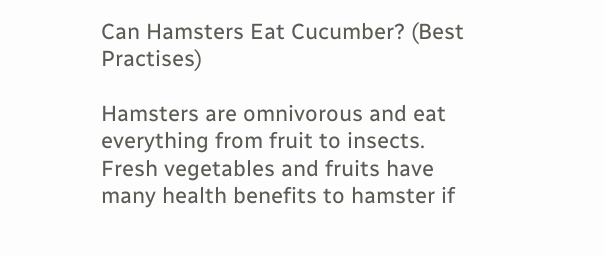Can Hamsters Eat Cucumber? (Best Practises)

Hamsters are omnivorous and eat everything from fruit to insects. Fresh vegetables and fruits have many health benefits to hamster if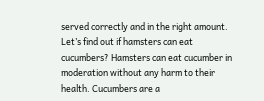served correctly and in the right amount. Let’s find out if hamsters can eat cucumbers? Hamsters can eat cucumber in moderation without any harm to their health. Cucumbers are a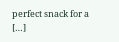perfect snack for a […]